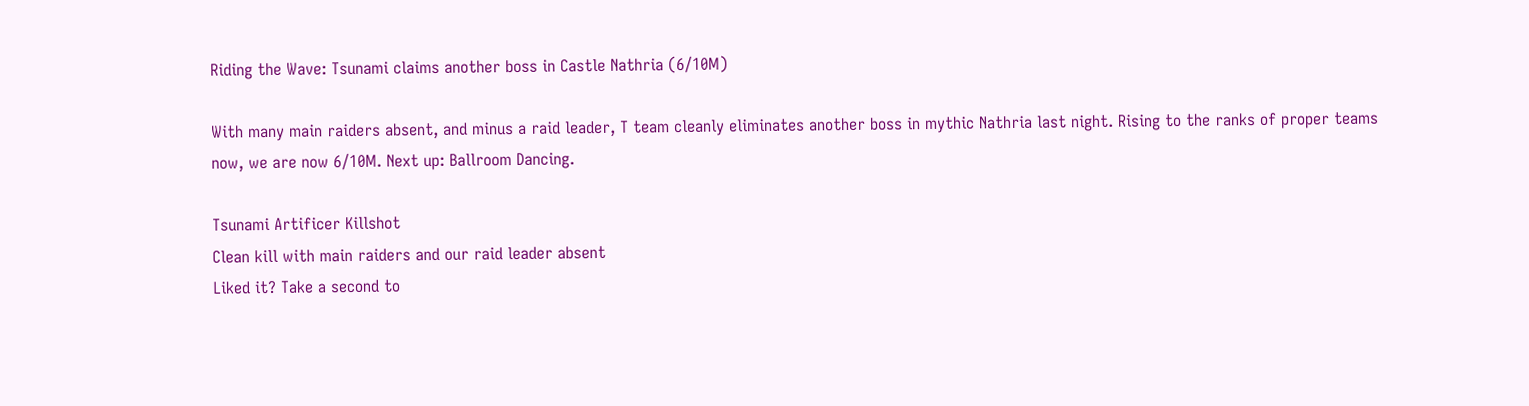Riding the Wave: Tsunami claims another boss in Castle Nathria (6/10M)

With many main raiders absent, and minus a raid leader, T team cleanly eliminates another boss in mythic Nathria last night. Rising to the ranks of proper teams now, we are now 6/10M. Next up: Ballroom Dancing.

Tsunami Artificer Killshot
Clean kill with main raiders and our raid leader absent
Liked it? Take a second to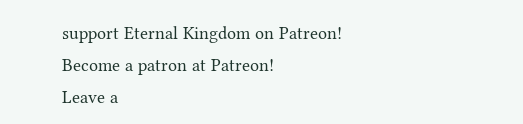support Eternal Kingdom on Patreon!
Become a patron at Patreon!
Leave a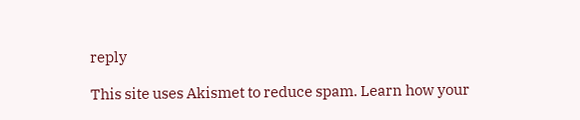reply

This site uses Akismet to reduce spam. Learn how your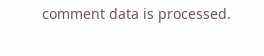comment data is processed.